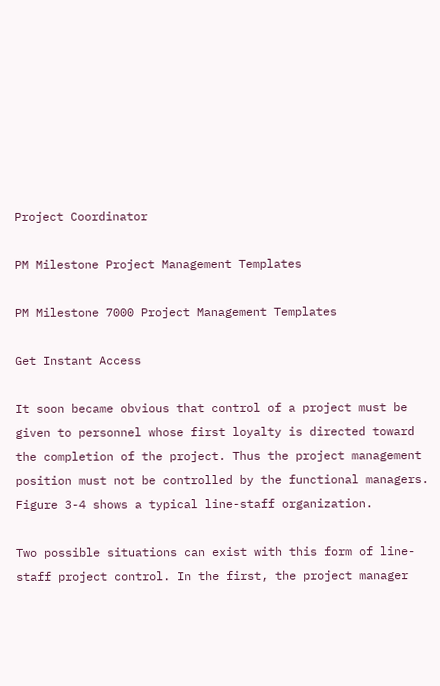Project Coordinator

PM Milestone Project Management Templates

PM Milestone 7000 Project Management Templates

Get Instant Access

It soon became obvious that control of a project must be given to personnel whose first loyalty is directed toward the completion of the project. Thus the project management position must not be controlled by the functional managers. Figure 3-4 shows a typical line-staff organization.

Two possible situations can exist with this form of line-staff project control. In the first, the project manager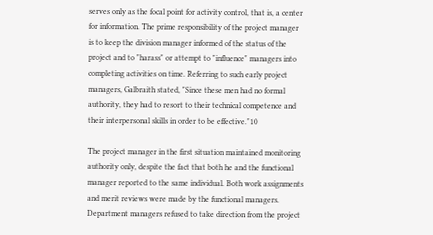serves only as the focal point for activity control, that is, a center for information. The prime responsibility of the project manager is to keep the division manager informed of the status of the project and to "harass" or attempt to "influence" managers into completing activities on time. Referring to such early project managers, Galbraith stated, "Since these men had no formal authority, they had to resort to their technical competence and their interpersonal skills in order to be effective."10

The project manager in the first situation maintained monitoring authority only, despite the fact that both he and the functional manager reported to the same individual. Both work assignments and merit reviews were made by the functional managers. Department managers refused to take direction from the project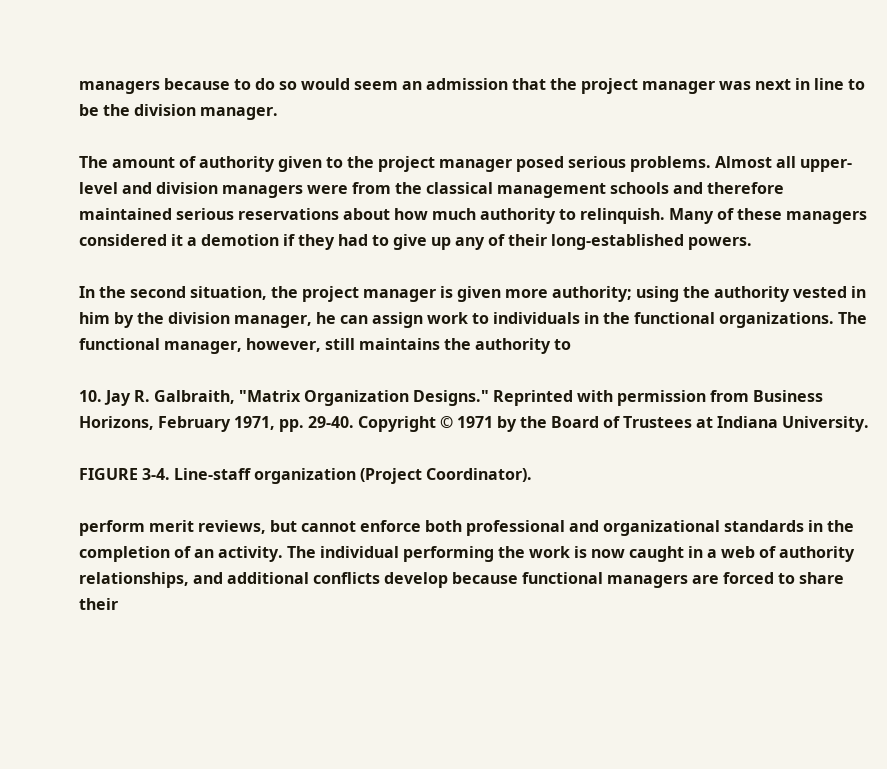managers because to do so would seem an admission that the project manager was next in line to be the division manager.

The amount of authority given to the project manager posed serious problems. Almost all upper-level and division managers were from the classical management schools and therefore maintained serious reservations about how much authority to relinquish. Many of these managers considered it a demotion if they had to give up any of their long-established powers.

In the second situation, the project manager is given more authority; using the authority vested in him by the division manager, he can assign work to individuals in the functional organizations. The functional manager, however, still maintains the authority to

10. Jay R. Galbraith, "Matrix Organization Designs." Reprinted with permission from Business Horizons, February 1971, pp. 29-40. Copyright © 1971 by the Board of Trustees at Indiana University.

FIGURE 3-4. Line-staff organization (Project Coordinator).

perform merit reviews, but cannot enforce both professional and organizational standards in the completion of an activity. The individual performing the work is now caught in a web of authority relationships, and additional conflicts develop because functional managers are forced to share their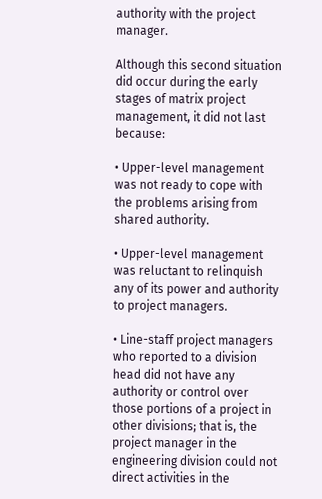authority with the project manager.

Although this second situation did occur during the early stages of matrix project management, it did not last because:

• Upper-level management was not ready to cope with the problems arising from shared authority.

• Upper-level management was reluctant to relinquish any of its power and authority to project managers.

• Line-staff project managers who reported to a division head did not have any authority or control over those portions of a project in other divisions; that is, the project manager in the engineering division could not direct activities in the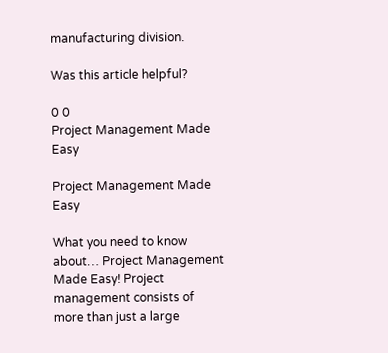manufacturing division.

Was this article helpful?

0 0
Project Management Made Easy

Project Management Made Easy

What you need to know about… Project Management Made Easy! Project management consists of more than just a large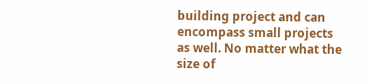building project and can encompass small projects as well. No matter what the size of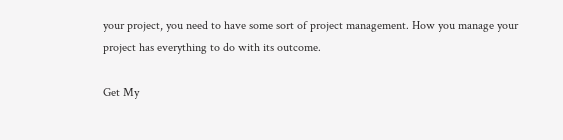your project, you need to have some sort of project management. How you manage your project has everything to do with its outcome.

Get My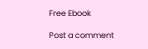Free Ebook

Post a comment